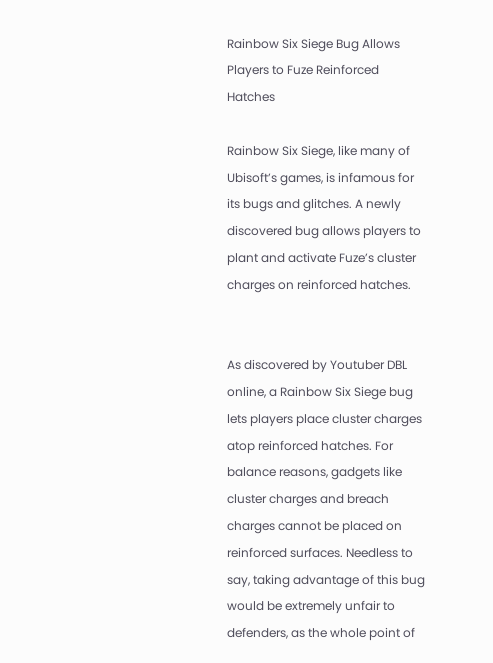Rainbow Six Siege Bug Allows Players to Fuze Reinforced Hatches

Rainbow Six Siege, like many of Ubisoft’s games, is infamous for its bugs and glitches. A newly discovered bug allows players to plant and activate Fuze’s cluster charges on reinforced hatches.


As discovered by Youtuber DBL online, a Rainbow Six Siege bug lets players place cluster charges atop reinforced hatches. For balance reasons, gadgets like cluster charges and breach charges cannot be placed on reinforced surfaces. Needless to say, taking advantage of this bug would be extremely unfair to defenders, as the whole point of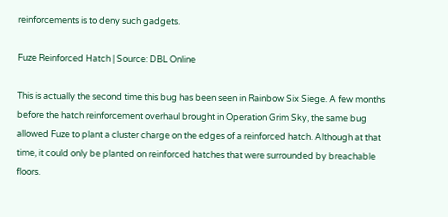reinforcements is to deny such gadgets.

Fuze Reinforced Hatch | Source: DBL Online

This is actually the second time this bug has been seen in Rainbow Six Siege. A few months before the hatch reinforcement overhaul brought in Operation Grim Sky, the same bug allowed Fuze to plant a cluster charge on the edges of a reinforced hatch. Although at that time, it could only be planted on reinforced hatches that were surrounded by breachable floors.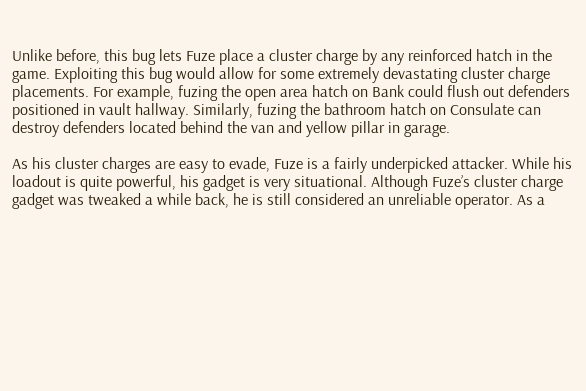Unlike before, this bug lets Fuze place a cluster charge by any reinforced hatch in the game. Exploiting this bug would allow for some extremely devastating cluster charge placements. For example, fuzing the open area hatch on Bank could flush out defenders positioned in vault hallway. Similarly, fuzing the bathroom hatch on Consulate can destroy defenders located behind the van and yellow pillar in garage.

As his cluster charges are easy to evade, Fuze is a fairly underpicked attacker. While his loadout is quite powerful, his gadget is very situational. Although Fuze’s cluster charge gadget was tweaked a while back, he is still considered an unreliable operator. As a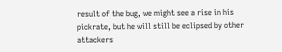result of the bug, we might see a rise in his pickrate, but he will still be eclipsed by other attackers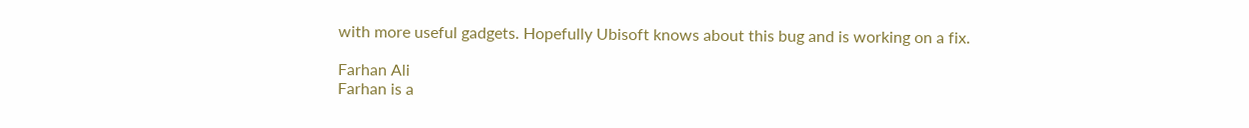with more useful gadgets. Hopefully Ubisoft knows about this bug and is working on a fix.

Farhan Ali
Farhan is a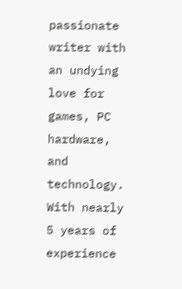passionate writer with an undying love for games, PC hardware, and technology. With nearly 5 years of experience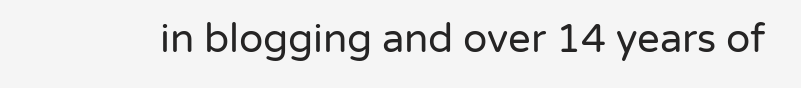in blogging and over 14 years of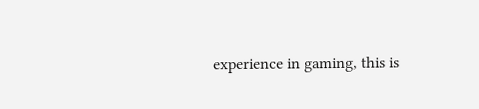experience in gaming, this is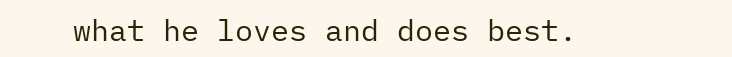what he loves and does best.